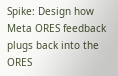Spike: Design how Meta ORES feedback plugs back into the ORES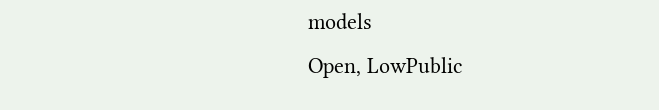models
Open, LowPublic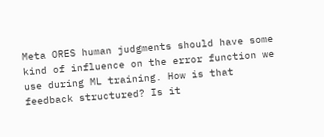Meta ORES human judgments should have some kind of influence on the error function we use during ML training. How is that feedback structured? Is it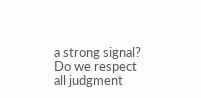a strong signal? Do we respect all judgment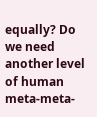equally? Do we need another level of human meta-meta-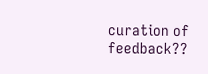curation of feedback??